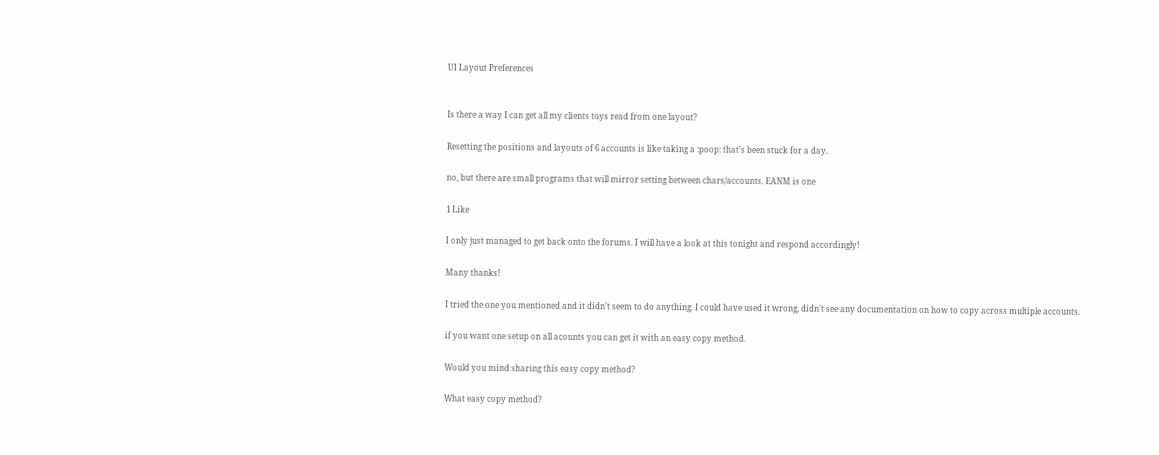UI Layout Preferences


Is there a way I can get all my clients toys read from one layout?

Resetting the positions and layouts of 6 accounts is like taking a :poop: that’s been stuck for a day.

no, but there are small programs that will mirror setting between chars/accounts. EANM is one

1 Like

I only just managed to get back onto the forums. I will have a look at this tonight and respond accordingly!

Many thanks!

I tried the one you mentioned and it didn’t seem to do anything. I could have used it wrong, didn’t see any documentation on how to copy across multiple accounts.

if you want one setup on all acounts you can get it with an easy copy method.

Would you mind sharing this easy copy method?

What easy copy method?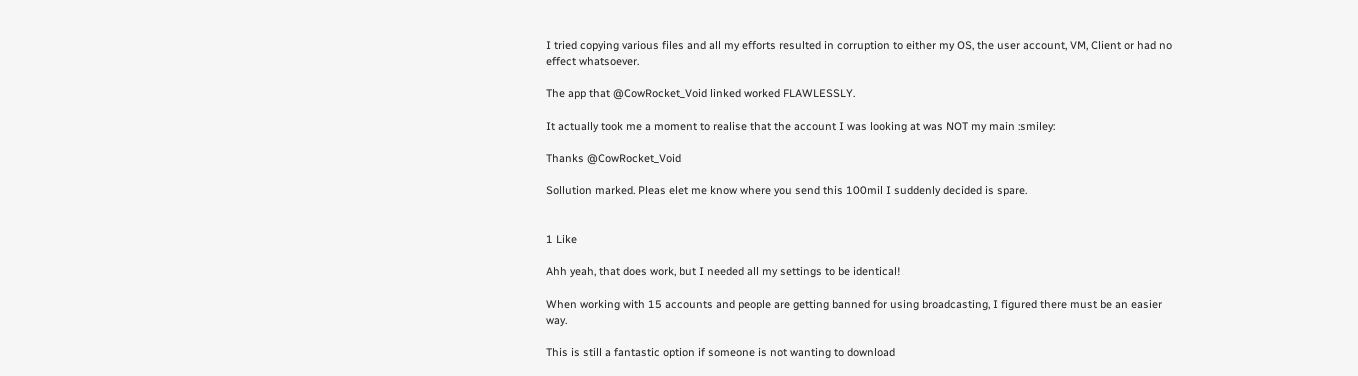I tried copying various files and all my efforts resulted in corruption to either my OS, the user account, VM, Client or had no effect whatsoever.

The app that @CowRocket_Void linked worked FLAWLESSLY.

It actually took me a moment to realise that the account I was looking at was NOT my main :smiley:

Thanks @CowRocket_Void

Sollution marked. Pleas elet me know where you send this 100mil I suddenly decided is spare.


1 Like

Ahh yeah, that does work, but I needed all my settings to be identical!

When working with 15 accounts and people are getting banned for using broadcasting, I figured there must be an easier way.

This is still a fantastic option if someone is not wanting to download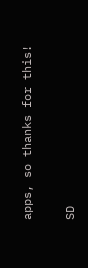apps, so thanks for this!

SD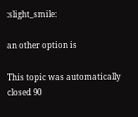:slight_smile:

an other option is

This topic was automatically closed 90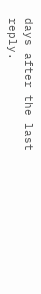days after the last reply.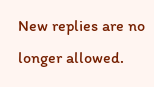New replies are no longer allowed.